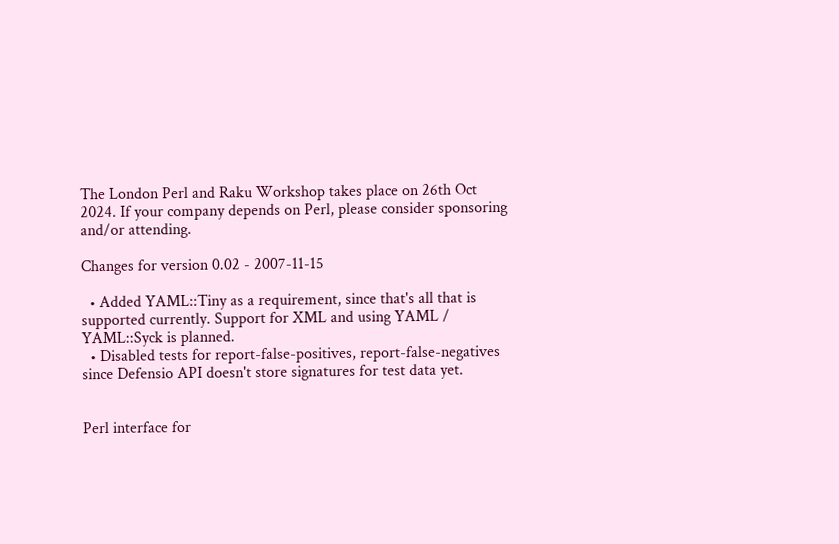The London Perl and Raku Workshop takes place on 26th Oct 2024. If your company depends on Perl, please consider sponsoring and/or attending.

Changes for version 0.02 - 2007-11-15

  • Added YAML::Tiny as a requirement, since that's all that is supported currently. Support for XML and using YAML / YAML::Syck is planned.
  • Disabled tests for report-false-positives, report-false-negatives since Defensio API doesn't store signatures for test data yet.


Perl interface for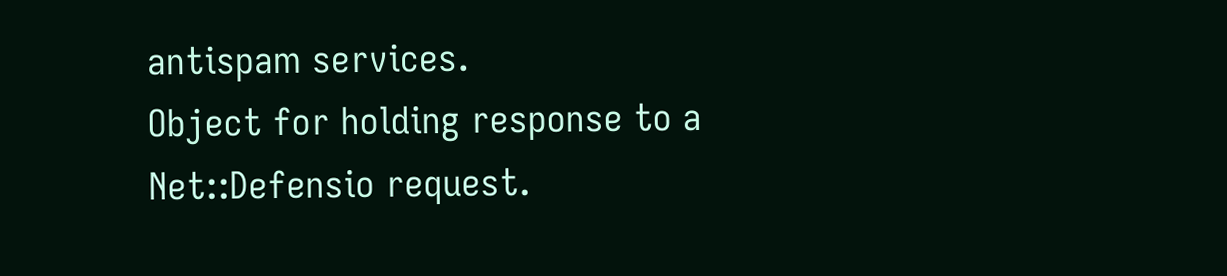antispam services.
Object for holding response to a Net::Defensio request.